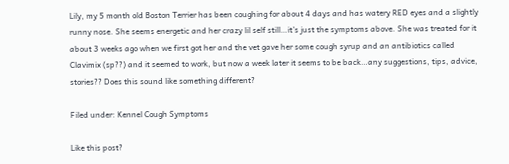Lily, my 5 month old Boston Terrier has been coughing for about 4 days and has watery RED eyes and a slightly runny nose. She seems energetic and her crazy lil self still…it’s just the symptoms above. She was treated for it about 3 weeks ago when we first got her and the vet gave her some cough syrup and an antibiotics called Clavimix (sp??) and it seemed to work, but now a week later it seems to be back…any suggestions, tips, advice, stories?? Does this sound like something different?

Filed under: Kennel Cough Symptoms

Like this post?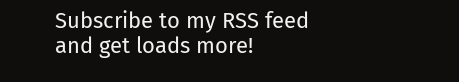Subscribe to my RSS feed and get loads more!